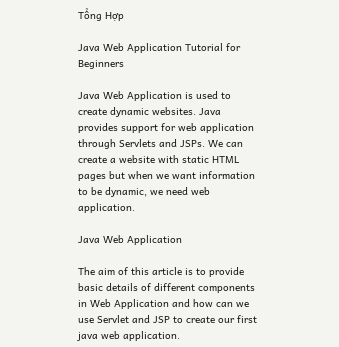Tổng Hợp

Java Web Application Tutorial for Beginners

Java Web Application is used to create dynamic websites. Java provides support for web application through Servlets and JSPs. We can create a website with static HTML pages but when we want information to be dynamic, we need web application.

Java Web Application

The aim of this article is to provide basic details of different components in Web Application and how can we use Servlet and JSP to create our first java web application.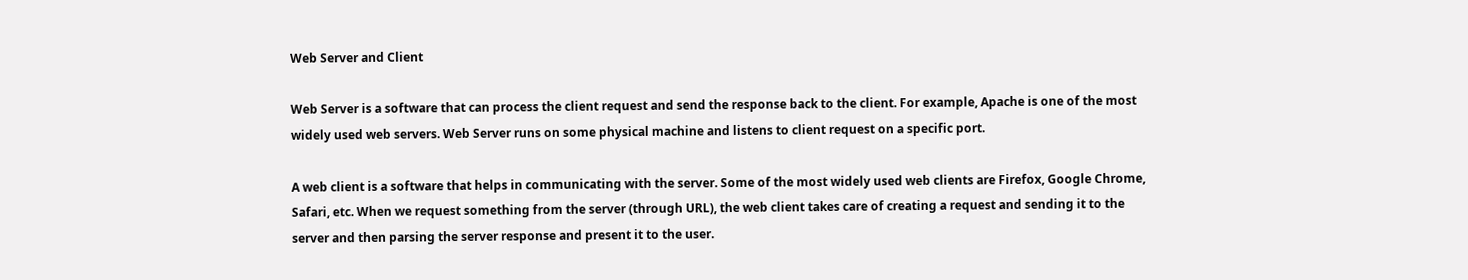Web Server and Client

Web Server is a software that can process the client request and send the response back to the client. For example, Apache is one of the most widely used web servers. Web Server runs on some physical machine and listens to client request on a specific port.

A web client is a software that helps in communicating with the server. Some of the most widely used web clients are Firefox, Google Chrome, Safari, etc. When we request something from the server (through URL), the web client takes care of creating a request and sending it to the server and then parsing the server response and present it to the user.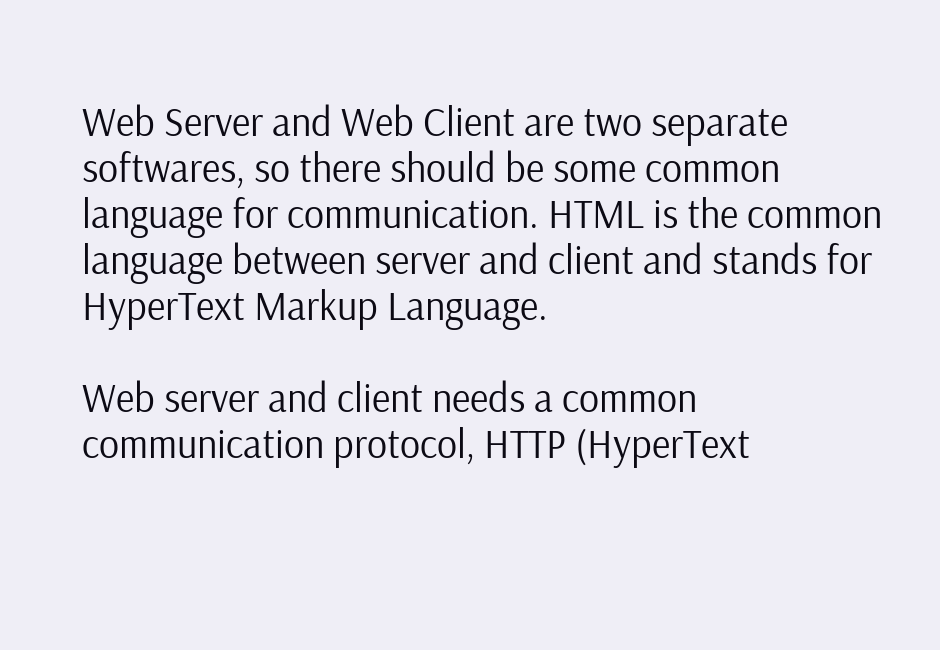Web Server and Web Client are two separate softwares, so there should be some common language for communication. HTML is the common language between server and client and stands for HyperText Markup Language.

Web server and client needs a common communication protocol, HTTP (HyperText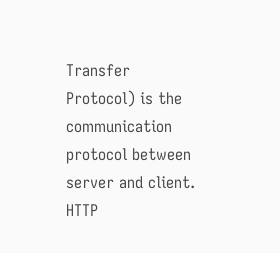Transfer Protocol) is the communication protocol between server and client. HTTP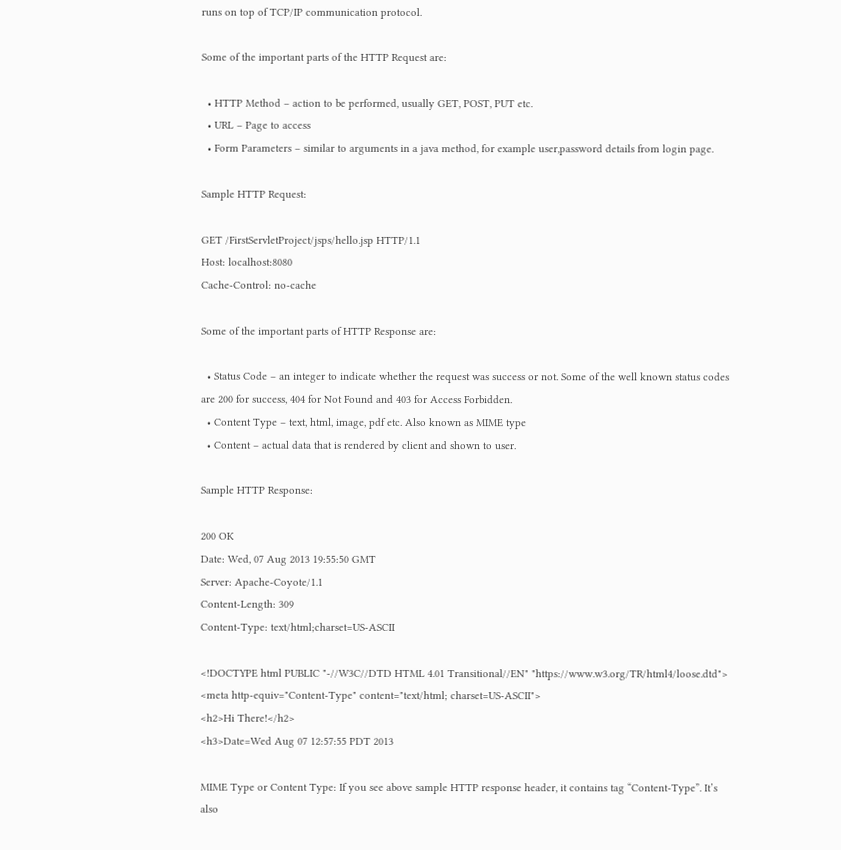runs on top of TCP/IP communication protocol.

Some of the important parts of the HTTP Request are:

  • HTTP Method – action to be performed, usually GET, POST, PUT etc.
  • URL – Page to access
  • Form Parameters – similar to arguments in a java method, for example user,password details from login page.

Sample HTTP Request:

GET /FirstServletProject/jsps/hello.jsp HTTP/1.1
Host: localhost:8080
Cache-Control: no-cache

Some of the important parts of HTTP Response are:

  • Status Code – an integer to indicate whether the request was success or not. Some of the well known status codes are 200 for success, 404 for Not Found and 403 for Access Forbidden.
  • Content Type – text, html, image, pdf etc. Also known as MIME type
  • Content – actual data that is rendered by client and shown to user.

Sample HTTP Response:

200 OK
Date: Wed, 07 Aug 2013 19:55:50 GMT
Server: Apache-Coyote/1.1
Content-Length: 309
Content-Type: text/html;charset=US-ASCII

<!DOCTYPE html PUBLIC "-//W3C//DTD HTML 4.01 Transitional//EN" "https://www.w3.org/TR/html4/loose.dtd">
<meta http-equiv="Content-Type" content="text/html; charset=US-ASCII">
<h2>Hi There!</h2>
<h3>Date=Wed Aug 07 12:57:55 PDT 2013

MIME Type or Content Type: If you see above sample HTTP response header, it contains tag “Content-Type”. It’s also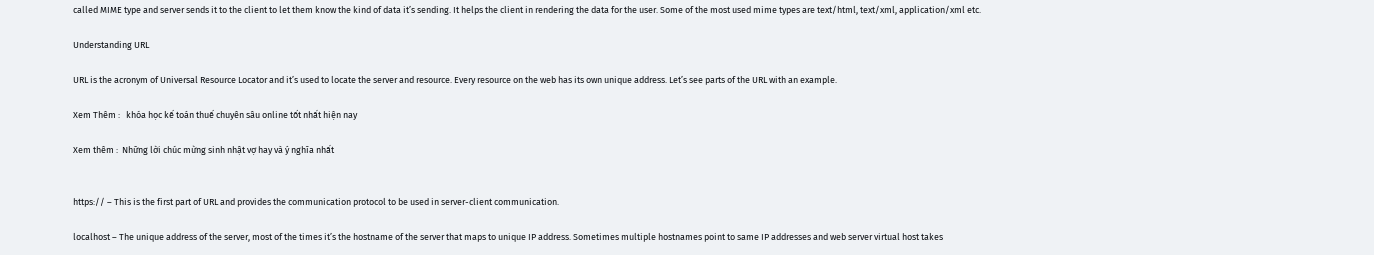called MIME type and server sends it to the client to let them know the kind of data it’s sending. It helps the client in rendering the data for the user. Some of the most used mime types are text/html, text/xml, application/xml etc.

Understanding URL

URL is the acronym of Universal Resource Locator and it’s used to locate the server and resource. Every resource on the web has its own unique address. Let’s see parts of the URL with an example.

Xem Thêm :   khóa học kế toán thuế chuyên sâu online tốt nhất hiện nay

Xem thêm :  Những lời chúc mừng sinh nhật vợ hay và ý nghĩa nhất


https:// – This is the first part of URL and provides the communication protocol to be used in server-client communication.

localhost – The unique address of the server, most of the times it’s the hostname of the server that maps to unique IP address. Sometimes multiple hostnames point to same IP addresses and web server virtual host takes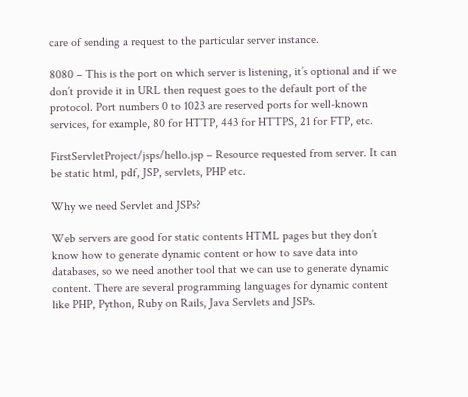care of sending a request to the particular server instance.

8080 – This is the port on which server is listening, it’s optional and if we don’t provide it in URL then request goes to the default port of the protocol. Port numbers 0 to 1023 are reserved ports for well-known services, for example, 80 for HTTP, 443 for HTTPS, 21 for FTP, etc.

FirstServletProject/jsps/hello.jsp – Resource requested from server. It can be static html, pdf, JSP, servlets, PHP etc.

Why we need Servlet and JSPs?

Web servers are good for static contents HTML pages but they don’t know how to generate dynamic content or how to save data into databases, so we need another tool that we can use to generate dynamic content. There are several programming languages for dynamic content like PHP, Python, Ruby on Rails, Java Servlets and JSPs.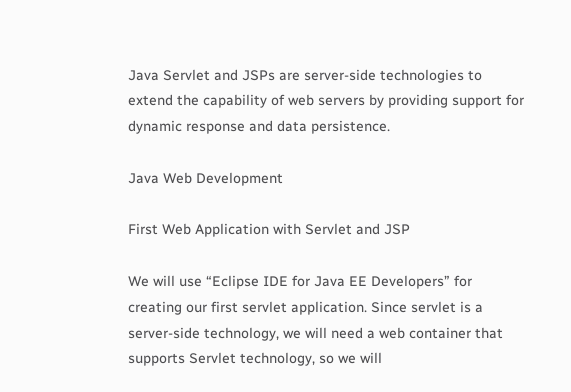Java Servlet and JSPs are server-side technologies to extend the capability of web servers by providing support for dynamic response and data persistence.

Java Web Development

First Web Application with Servlet and JSP

We will use “Eclipse IDE for Java EE Developers” for creating our first servlet application. Since servlet is a server-side technology, we will need a web container that supports Servlet technology, so we will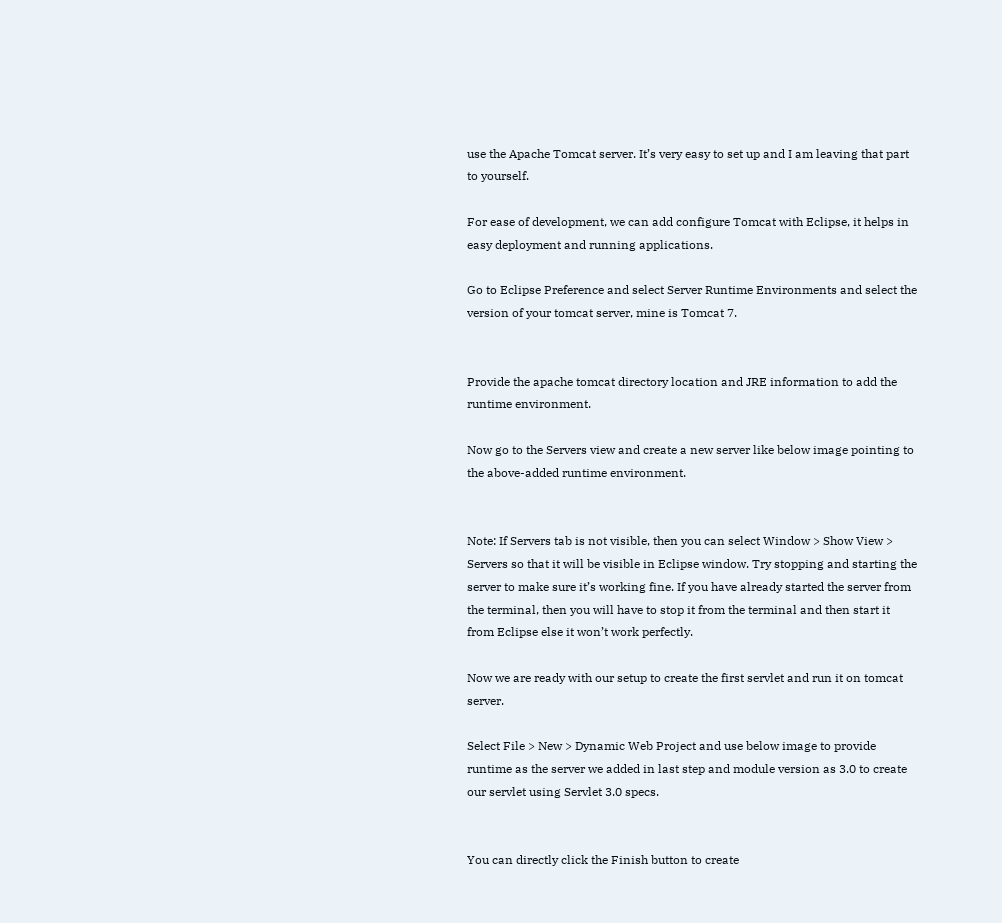use the Apache Tomcat server. It’s very easy to set up and I am leaving that part to yourself.

For ease of development, we can add configure Tomcat with Eclipse, it helps in easy deployment and running applications.

Go to Eclipse Preference and select Server Runtime Environments and select the version of your tomcat server, mine is Tomcat 7.


Provide the apache tomcat directory location and JRE information to add the runtime environment.

Now go to the Servers view and create a new server like below image pointing to the above-added runtime environment.


Note: If Servers tab is not visible, then you can select Window > Show View > Servers so that it will be visible in Eclipse window. Try stopping and starting the server to make sure it’s working fine. If you have already started the server from the terminal, then you will have to stop it from the terminal and then start it from Eclipse else it won’t work perfectly.

Now we are ready with our setup to create the first servlet and run it on tomcat server.

Select File > New > Dynamic Web Project and use below image to provide runtime as the server we added in last step and module version as 3.0 to create our servlet using Servlet 3.0 specs.


You can directly click the Finish button to create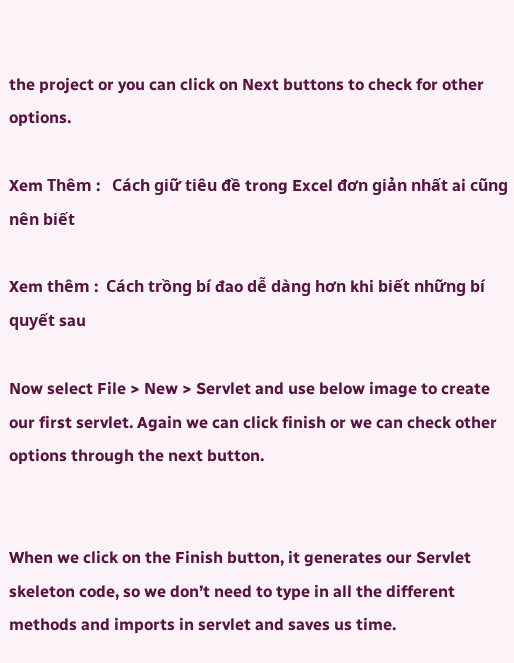the project or you can click on Next buttons to check for other options.

Xem Thêm :   Cách giữ tiêu đề trong Excel đơn giản nhất ai cũng nên biết

Xem thêm :  Cách trồng bí đao dễ dàng hơn khi biết những bí quyết sau

Now select File > New > Servlet and use below image to create our first servlet. Again we can click finish or we can check other options through the next button.


When we click on the Finish button, it generates our Servlet skeleton code, so we don’t need to type in all the different methods and imports in servlet and saves us time.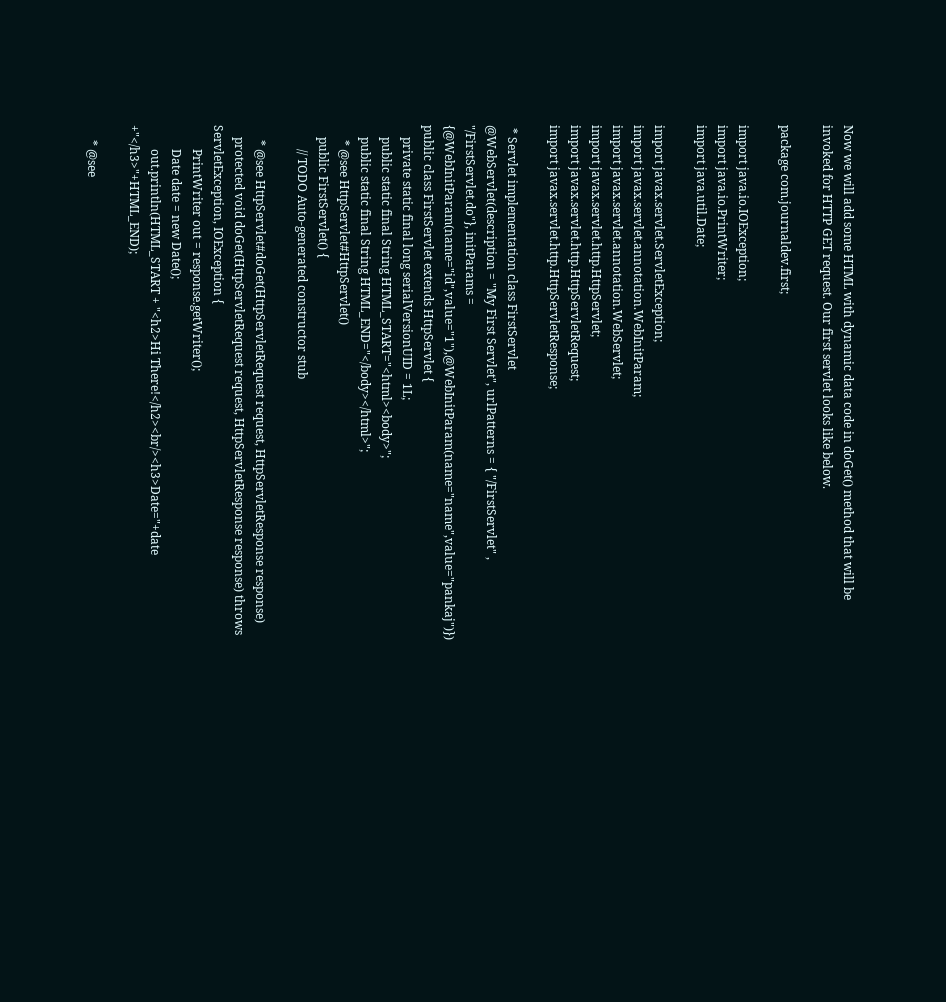Now we will add some HTML with dynamic data code in doGet() method that will be invoked for HTTP GET request. Our first servlet looks like below.

package com.journaldev.first;

import java.io.IOException;
import java.io.PrintWriter;
import java.util.Date;

import javax.servlet.ServletException;
import javax.servlet.annotation.WebInitParam;
import javax.servlet.annotation.WebServlet;
import javax.servlet.http.HttpServlet;
import javax.servlet.http.HttpServletRequest;
import javax.servlet.http.HttpServletResponse;

 * Servlet implementation class FirstServlet
@WebServlet(description = "My First Servlet", urlPatterns = { "/FirstServlet" , "/FirstServlet.do"}, initParams = {@WebInitParam(name="id",value="1"),@WebInitParam(name="name",value="pankaj")})
public class FirstServlet extends HttpServlet {
    private static final long serialVersionUID = 1L;
    public static final String HTML_START="<html><body>";
    public static final String HTML_END="</body></html>";
     * @see HttpServlet#HttpServlet()
    public FirstServlet() {
        // TODO Auto-generated constructor stub

     * @see HttpServlet#doGet(HttpServletRequest request, HttpServletResponse response)
    protected void doGet(HttpServletRequest request, HttpServletResponse response) throws ServletException, IOException {
        PrintWriter out = response.getWriter();
        Date date = new Date();
        out.println(HTML_START + "<h2>Hi There!</h2><br/><h3>Date="+date +"</h3>"+HTML_END);

     * @see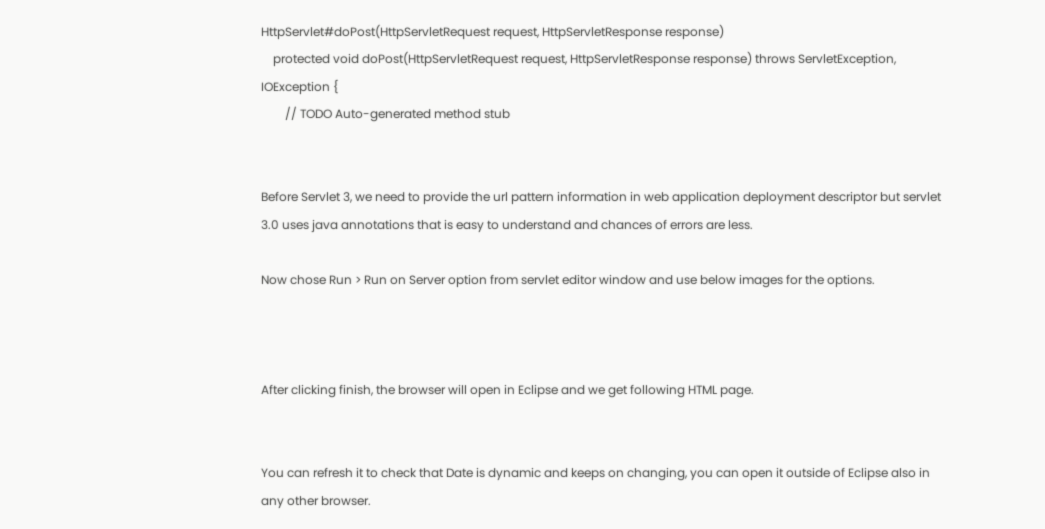HttpServlet#doPost(HttpServletRequest request, HttpServletResponse response)
    protected void doPost(HttpServletRequest request, HttpServletResponse response) throws ServletException, IOException {
        // TODO Auto-generated method stub


Before Servlet 3, we need to provide the url pattern information in web application deployment descriptor but servlet 3.0 uses java annotations that is easy to understand and chances of errors are less.

Now chose Run > Run on Server option from servlet editor window and use below images for the options.



After clicking finish, the browser will open in Eclipse and we get following HTML page.


You can refresh it to check that Date is dynamic and keeps on changing, you can open it outside of Eclipse also in any other browser.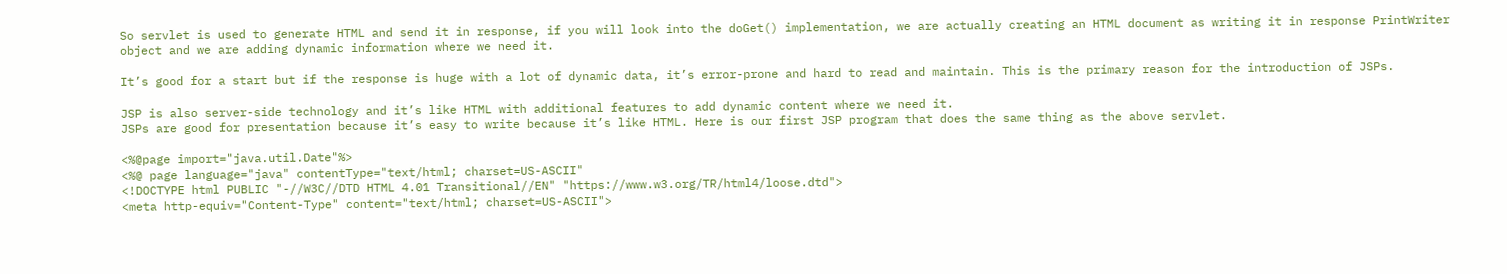So servlet is used to generate HTML and send it in response, if you will look into the doGet() implementation, we are actually creating an HTML document as writing it in response PrintWriter object and we are adding dynamic information where we need it.

It’s good for a start but if the response is huge with a lot of dynamic data, it’s error-prone and hard to read and maintain. This is the primary reason for the introduction of JSPs.

JSP is also server-side technology and it’s like HTML with additional features to add dynamic content where we need it.
JSPs are good for presentation because it’s easy to write because it’s like HTML. Here is our first JSP program that does the same thing as the above servlet.

<%@page import="java.util.Date"%>
<%@ page language="java" contentType="text/html; charset=US-ASCII"
<!DOCTYPE html PUBLIC "-//W3C//DTD HTML 4.01 Transitional//EN" "https://www.w3.org/TR/html4/loose.dtd">
<meta http-equiv="Content-Type" content="text/html; charset=US-ASCII">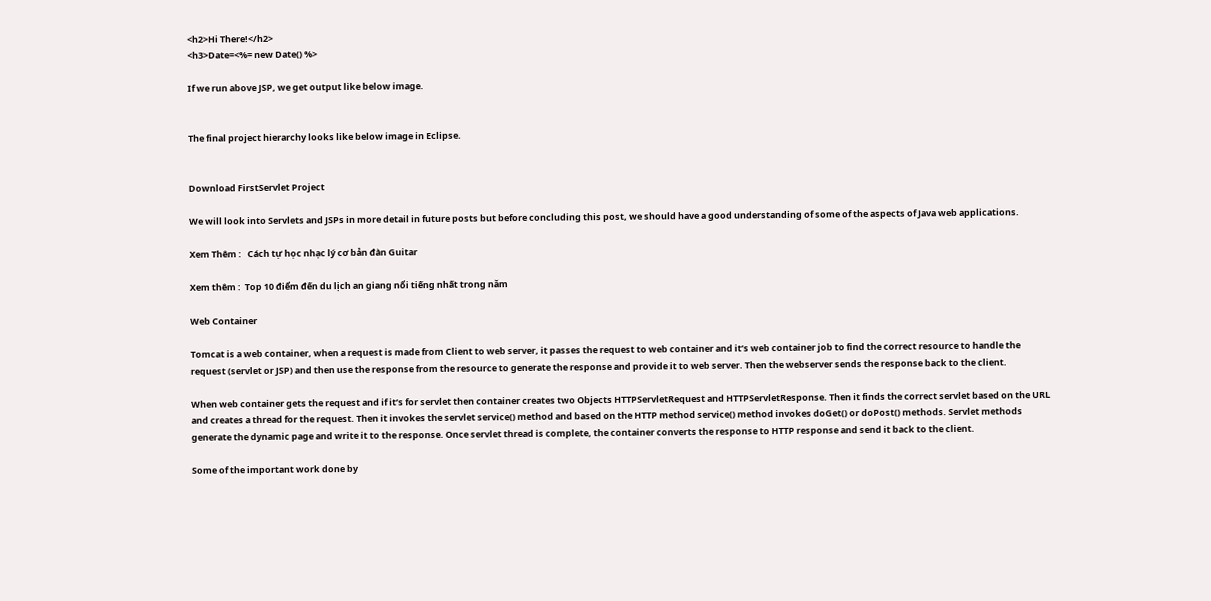<h2>Hi There!</h2>
<h3>Date=<%= new Date() %>

If we run above JSP, we get output like below image.


The final project hierarchy looks like below image in Eclipse.


Download FirstServlet Project

We will look into Servlets and JSPs in more detail in future posts but before concluding this post, we should have a good understanding of some of the aspects of Java web applications.

Xem Thêm :   Cách tự học nhạc lý cơ bản đàn Guitar

Xem thêm :  Top 10 điểm đến du lịch an giang nổi tiếng nhất trong năm

Web Container

Tomcat is a web container, when a request is made from Client to web server, it passes the request to web container and it’s web container job to find the correct resource to handle the request (servlet or JSP) and then use the response from the resource to generate the response and provide it to web server. Then the webserver sends the response back to the client.

When web container gets the request and if it’s for servlet then container creates two Objects HTTPServletRequest and HTTPServletResponse. Then it finds the correct servlet based on the URL and creates a thread for the request. Then it invokes the servlet service() method and based on the HTTP method service() method invokes doGet() or doPost() methods. Servlet methods generate the dynamic page and write it to the response. Once servlet thread is complete, the container converts the response to HTTP response and send it back to the client.

Some of the important work done by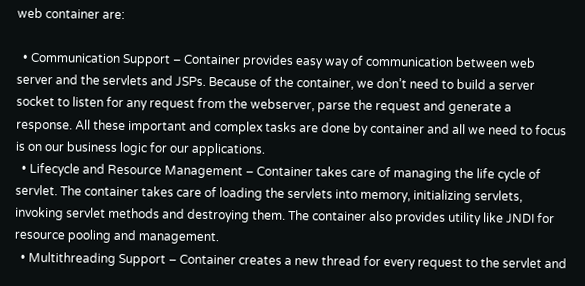web container are:

  • Communication Support – Container provides easy way of communication between web server and the servlets and JSPs. Because of the container, we don’t need to build a server socket to listen for any request from the webserver, parse the request and generate a response. All these important and complex tasks are done by container and all we need to focus is on our business logic for our applications.
  • Lifecycle and Resource Management – Container takes care of managing the life cycle of servlet. The container takes care of loading the servlets into memory, initializing servlets, invoking servlet methods and destroying them. The container also provides utility like JNDI for resource pooling and management.
  • Multithreading Support – Container creates a new thread for every request to the servlet and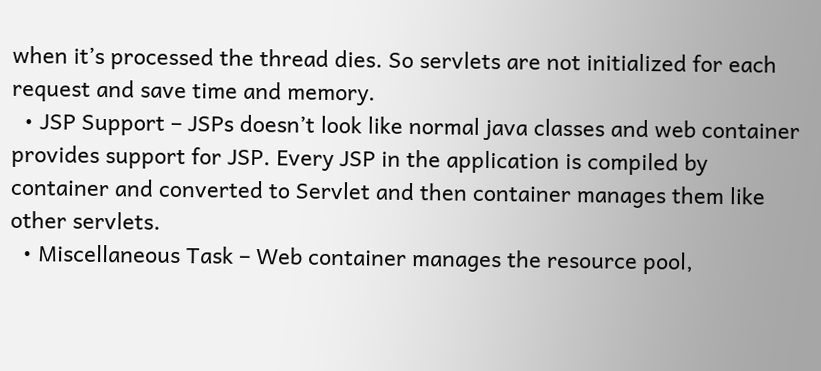when it’s processed the thread dies. So servlets are not initialized for each request and save time and memory.
  • JSP Support – JSPs doesn’t look like normal java classes and web container provides support for JSP. Every JSP in the application is compiled by container and converted to Servlet and then container manages them like other servlets.
  • Miscellaneous Task – Web container manages the resource pool,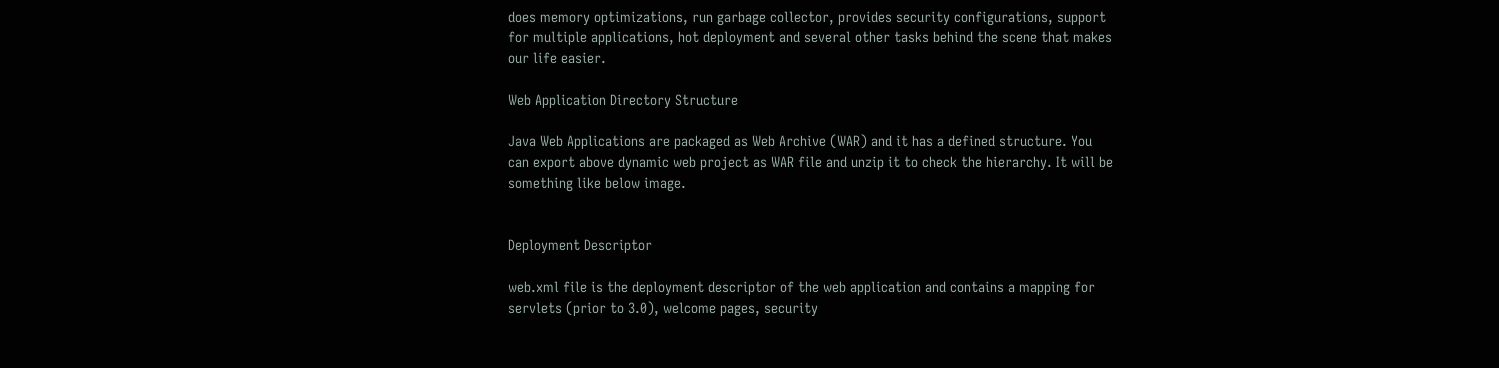does memory optimizations, run garbage collector, provides security configurations, support for multiple applications, hot deployment and several other tasks behind the scene that makes our life easier.

Web Application Directory Structure

Java Web Applications are packaged as Web Archive (WAR) and it has a defined structure. You can export above dynamic web project as WAR file and unzip it to check the hierarchy. It will be something like below image.


Deployment Descriptor

web.xml file is the deployment descriptor of the web application and contains a mapping for servlets (prior to 3.0), welcome pages, security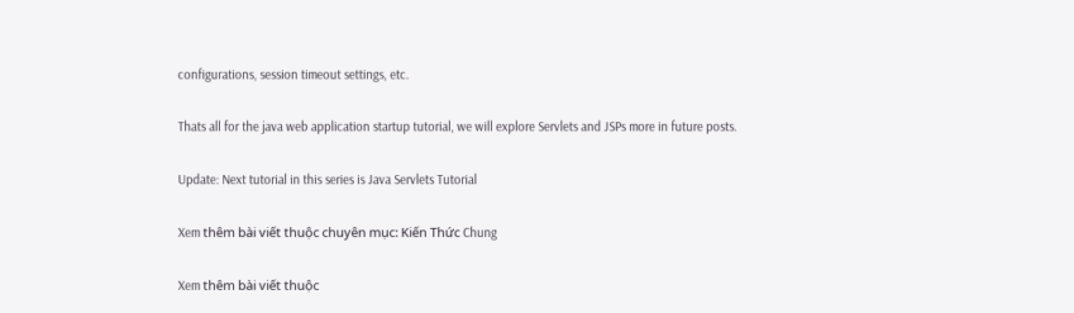configurations, session timeout settings, etc.

Thats all for the java web application startup tutorial, we will explore Servlets and JSPs more in future posts.

Update: Next tutorial in this series is Java Servlets Tutorial

Xem thêm bài viết thuộc chuyên mục: Kiến Thức Chung

Xem thêm bài viết thuộc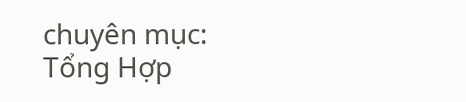chuyên mục: Tổng Hợp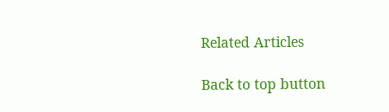Related Articles

Back to top button